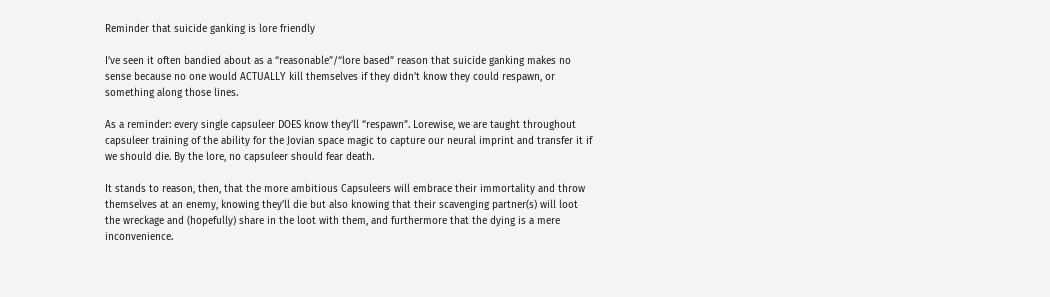Reminder that suicide ganking is lore friendly

I’ve seen it often bandied about as a “reasonable”/“lore based” reason that suicide ganking makes no sense because no one would ACTUALLY kill themselves if they didn’t know they could respawn, or something along those lines.

As a reminder: every single capsuleer DOES know they’ll “respawn”. Lorewise, we are taught throughout capsuleer training of the ability for the Jovian space magic to capture our neural imprint and transfer it if we should die. By the lore, no capsuleer should fear death.

It stands to reason, then, that the more ambitious Capsuleers will embrace their immortality and throw themselves at an enemy, knowing they’ll die but also knowing that their scavenging partner(s) will loot the wreckage and (hopefully) share in the loot with them, and furthermore that the dying is a mere inconvenience.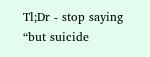Tl;Dr - stop saying “but suicide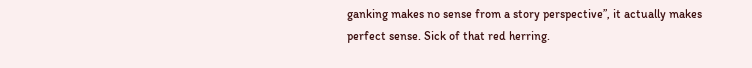ganking makes no sense from a story perspective”, it actually makes perfect sense. Sick of that red herring.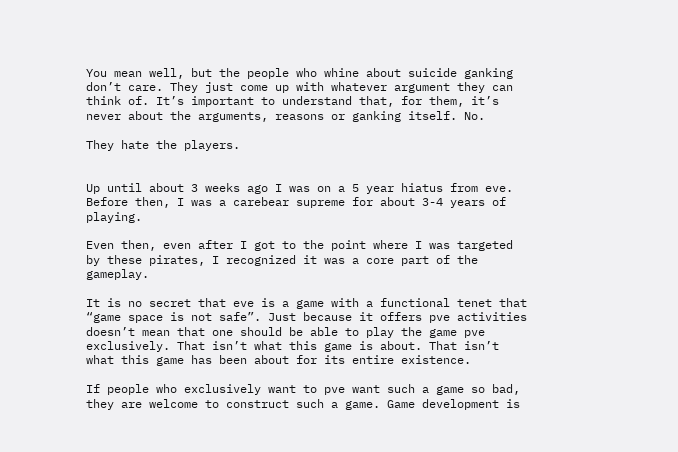You mean well, but the people who whine about suicide ganking don’t care. They just come up with whatever argument they can think of. It’s important to understand that, for them, it’s never about the arguments, reasons or ganking itself. No.

They hate the players.


Up until about 3 weeks ago I was on a 5 year hiatus from eve. Before then, I was a carebear supreme for about 3-4 years of playing.

Even then, even after I got to the point where I was targeted by these pirates, I recognized it was a core part of the gameplay.

It is no secret that eve is a game with a functional tenet that “game space is not safe”. Just because it offers pve activities doesn’t mean that one should be able to play the game pve exclusively. That isn’t what this game is about. That isn’t what this game has been about for its entire existence.

If people who exclusively want to pve want such a game so bad, they are welcome to construct such a game. Game development is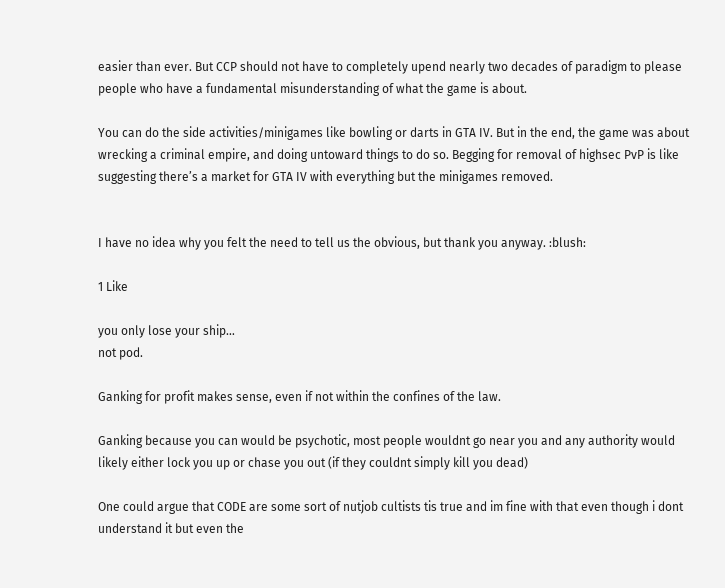easier than ever. But CCP should not have to completely upend nearly two decades of paradigm to please people who have a fundamental misunderstanding of what the game is about.

You can do the side activities/minigames like bowling or darts in GTA IV. But in the end, the game was about wrecking a criminal empire, and doing untoward things to do so. Begging for removal of highsec PvP is like suggesting there’s a market for GTA IV with everything but the minigames removed.


I have no idea why you felt the need to tell us the obvious, but thank you anyway. :blush:

1 Like

you only lose your ship…
not pod.

Ganking for profit makes sense, even if not within the confines of the law.

Ganking because you can would be psychotic, most people wouldnt go near you and any authority would likely either lock you up or chase you out (if they couldnt simply kill you dead)

One could argue that CODE are some sort of nutjob cultists tis true and im fine with that even though i dont understand it but even the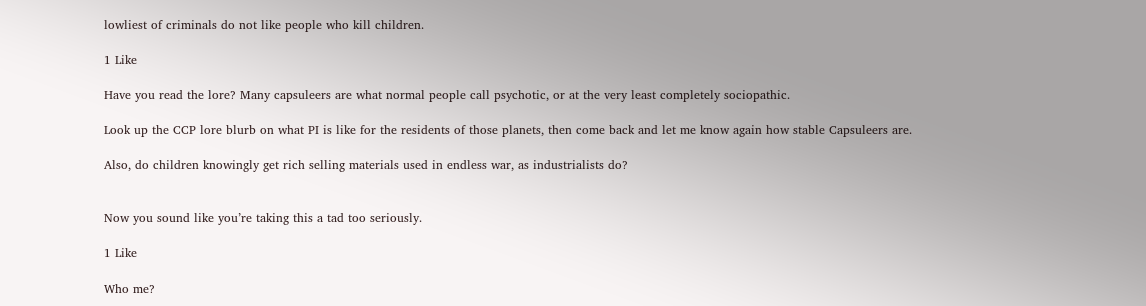lowliest of criminals do not like people who kill children.

1 Like

Have you read the lore? Many capsuleers are what normal people call psychotic, or at the very least completely sociopathic.

Look up the CCP lore blurb on what PI is like for the residents of those planets, then come back and let me know again how stable Capsuleers are.

Also, do children knowingly get rich selling materials used in endless war, as industrialists do?


Now you sound like you’re taking this a tad too seriously.

1 Like

Who me?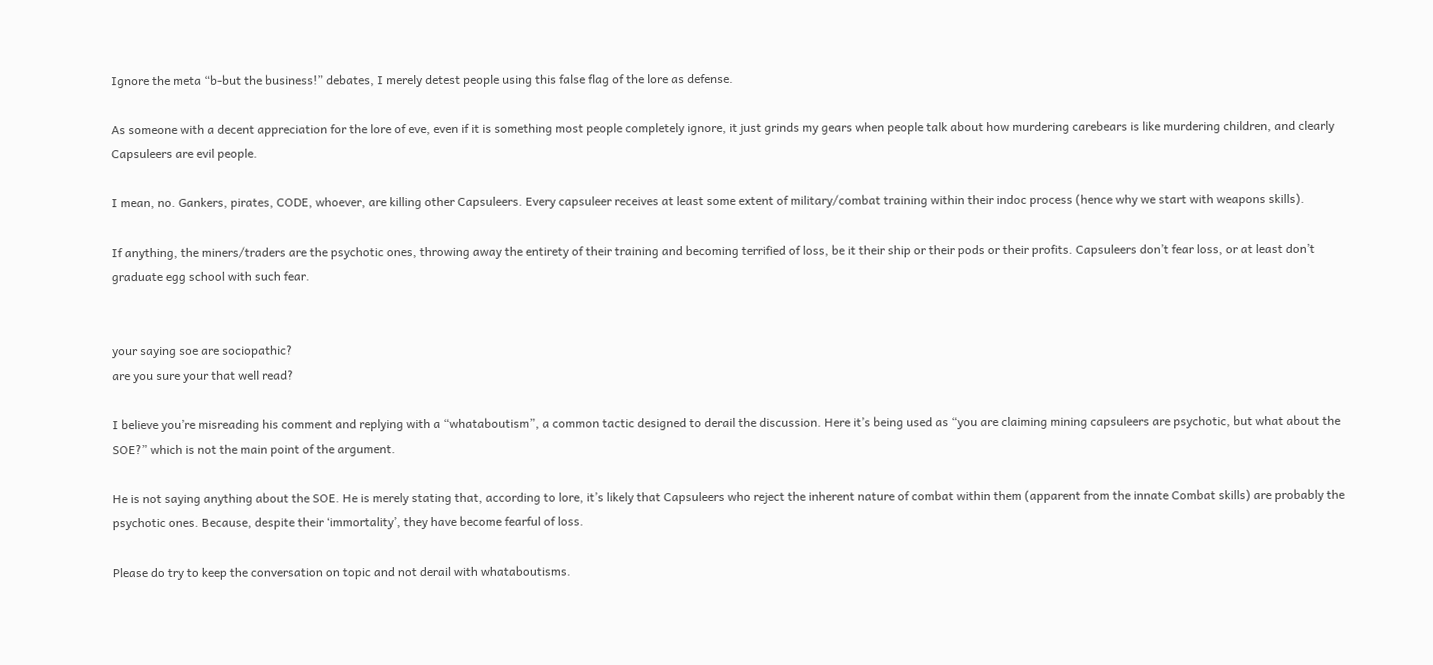Ignore the meta “b-but the business!” debates, I merely detest people using this false flag of the lore as defense.

As someone with a decent appreciation for the lore of eve, even if it is something most people completely ignore, it just grinds my gears when people talk about how murdering carebears is like murdering children, and clearly Capsuleers are evil people.

I mean, no. Gankers, pirates, CODE, whoever, are killing other Capsuleers. Every capsuleer receives at least some extent of military/combat training within their indoc process (hence why we start with weapons skills).

If anything, the miners/traders are the psychotic ones, throwing away the entirety of their training and becoming terrified of loss, be it their ship or their pods or their profits. Capsuleers don’t fear loss, or at least don’t graduate egg school with such fear.


your saying soe are sociopathic?
are you sure your that well read?

I believe you’re misreading his comment and replying with a “whataboutism”, a common tactic designed to derail the discussion. Here it’s being used as “you are claiming mining capsuleers are psychotic, but what about the SOE?” which is not the main point of the argument.

He is not saying anything about the SOE. He is merely stating that, according to lore, it’s likely that Capsuleers who reject the inherent nature of combat within them (apparent from the innate Combat skills) are probably the psychotic ones. Because, despite their ‘immortality’, they have become fearful of loss.

Please do try to keep the conversation on topic and not derail with whataboutisms.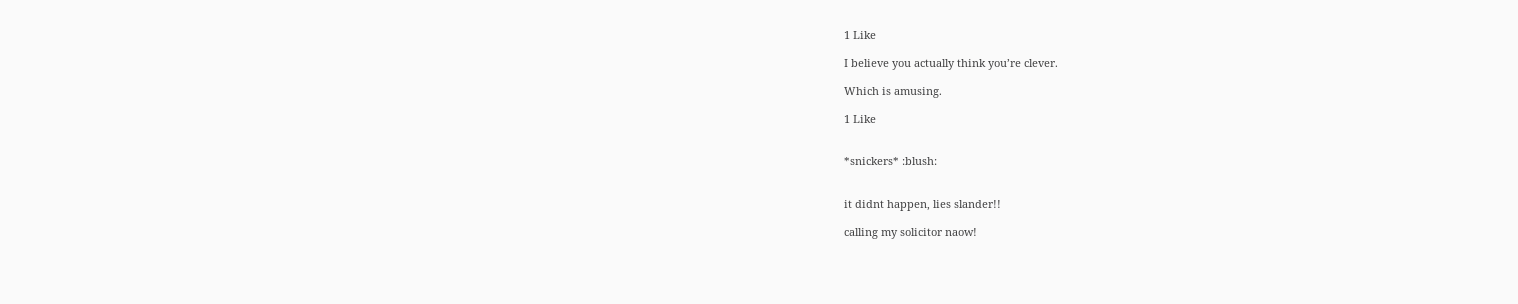1 Like

I believe you actually think you’re clever.

Which is amusing.

1 Like


*snickers* :blush:


it didnt happen, lies slander!!

calling my solicitor naow!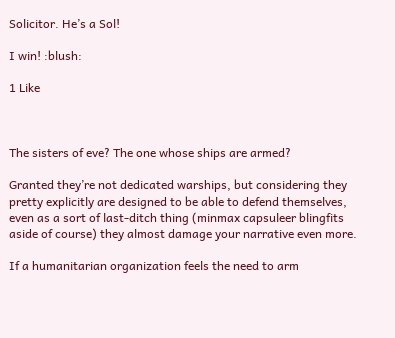Solicitor. He’s a Sol!

I win! :blush:

1 Like



The sisters of eve? The one whose ships are armed?

Granted they’re not dedicated warships, but considering they pretty explicitly are designed to be able to defend themselves, even as a sort of last-ditch thing (minmax capsuleer blingfits aside of course) they almost damage your narrative even more.

If a humanitarian organization feels the need to arm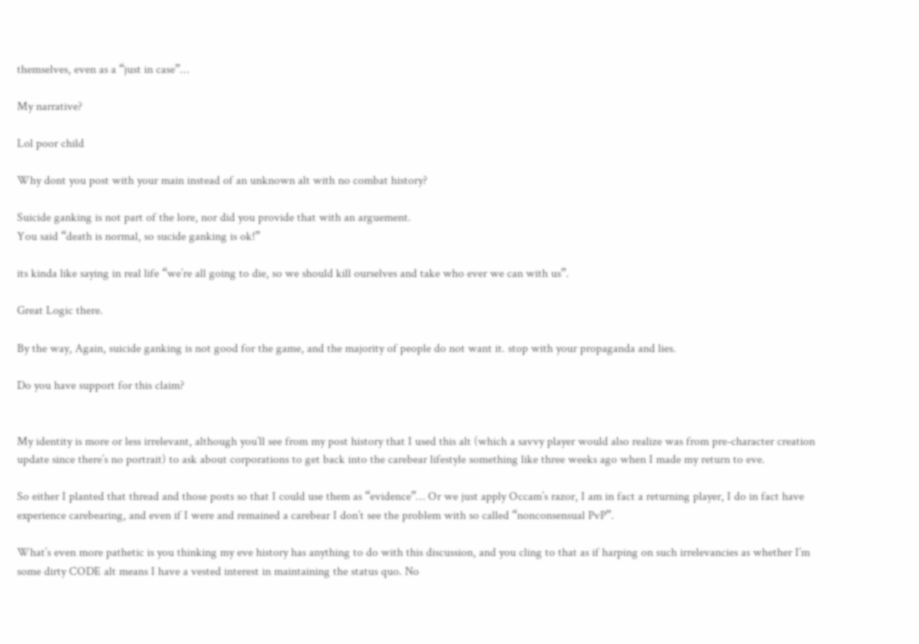themselves, even as a “just in case”…

My narrative?

Lol poor child

Why dont you post with your main instead of an unknown alt with no combat history?

Suicide ganking is not part of the lore, nor did you provide that with an arguement.
You said “death is normal, so sucide ganking is ok!”

its kinda like saying in real life “we’re all going to die, so we should kill ourselves and take who ever we can with us”.

Great Logic there.

By the way, Again, suicide ganking is not good for the game, and the majority of people do not want it. stop with your propaganda and lies.

Do you have support for this claim?


My identity is more or less irrelevant, although you’ll see from my post history that I used this alt (which a savvy player would also realize was from pre-character creation update since there’s no portrait) to ask about corporations to get back into the carebear lifestyle something like three weeks ago when I made my return to eve.

So either I planted that thread and those posts so that I could use them as “evidence”… Or we just apply Occam’s razor, I am in fact a returning player, I do in fact have experience carebearing, and even if I were and remained a carebear I don’t see the problem with so called “nonconsensual PvP”.

What’s even more pathetic is you thinking my eve history has anything to do with this discussion, and you cling to that as if harping on such irrelevancies as whether I’m some dirty CODE alt means I have a vested interest in maintaining the status quo. No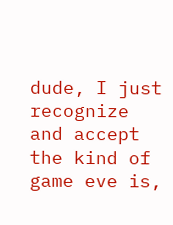dude, I just recognize and accept the kind of game eve is,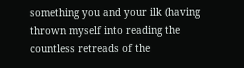something you and your ilk (having thrown myself into reading the countless retreads of the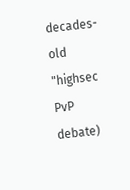decades-old "highsec PvP debate)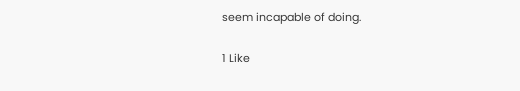seem incapable of doing.

1 Like